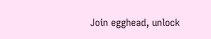Join egghead, unlock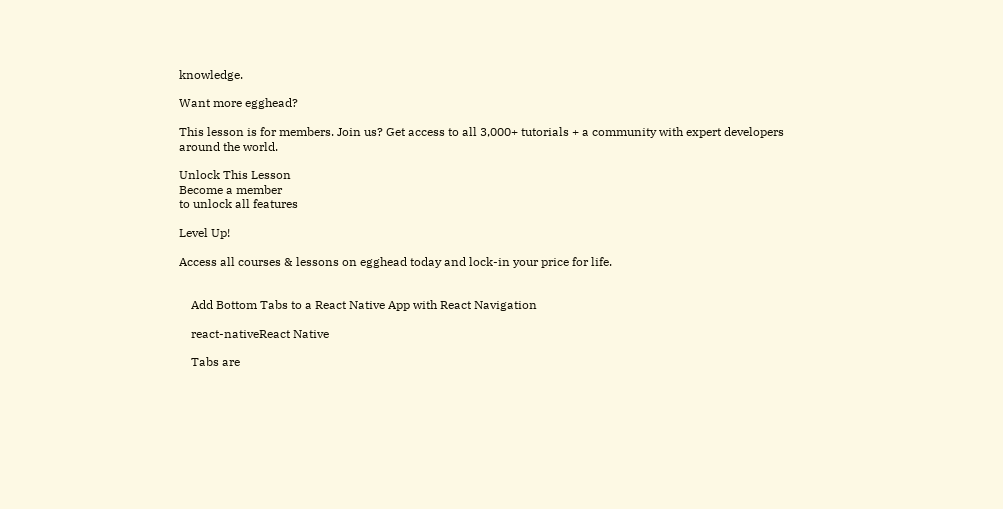knowledge.

Want more egghead?

This lesson is for members. Join us? Get access to all 3,000+ tutorials + a community with expert developers around the world.

Unlock This Lesson
Become a member
to unlock all features

Level Up!

Access all courses & lessons on egghead today and lock-in your price for life.


    Add Bottom Tabs to a React Native App with React Navigation

    react-nativeReact Native

    Tabs are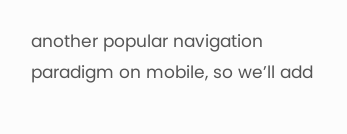another popular navigation paradigm on mobile, so we’ll add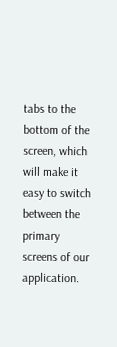tabs to the bottom of the screen, which will make it easy to switch between the primary screens of our application.